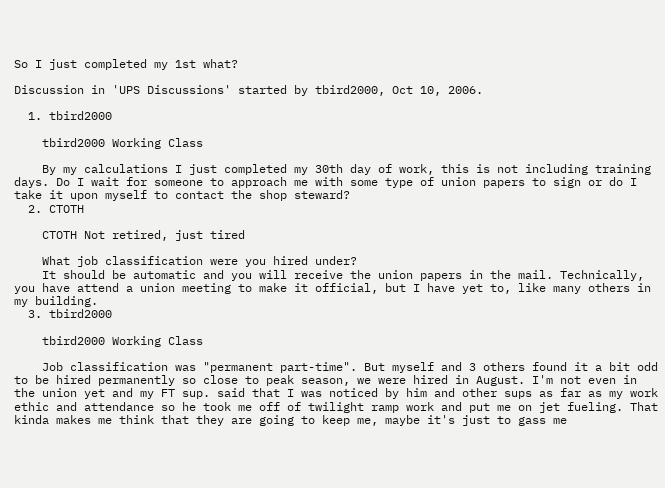So I just completed my 1st what?

Discussion in 'UPS Discussions' started by tbird2000, Oct 10, 2006.

  1. tbird2000

    tbird2000 Working Class

    By my calculations I just completed my 30th day of work, this is not including training days. Do I wait for someone to approach me with some type of union papers to sign or do I take it upon myself to contact the shop steward?
  2. CTOTH

    CTOTH Not retired, just tired

    What job classification were you hired under?
    It should be automatic and you will receive the union papers in the mail. Technically, you have attend a union meeting to make it official, but I have yet to, like many others in my building.
  3. tbird2000

    tbird2000 Working Class

    Job classification was "permanent part-time". But myself and 3 others found it a bit odd to be hired permanently so close to peak season, we were hired in August. I'm not even in the union yet and my FT sup. said that I was noticed by him and other sups as far as my work ethic and attendance so he took me off of twilight ramp work and put me on jet fueling. That kinda makes me think that they are going to keep me, maybe it's just to gass me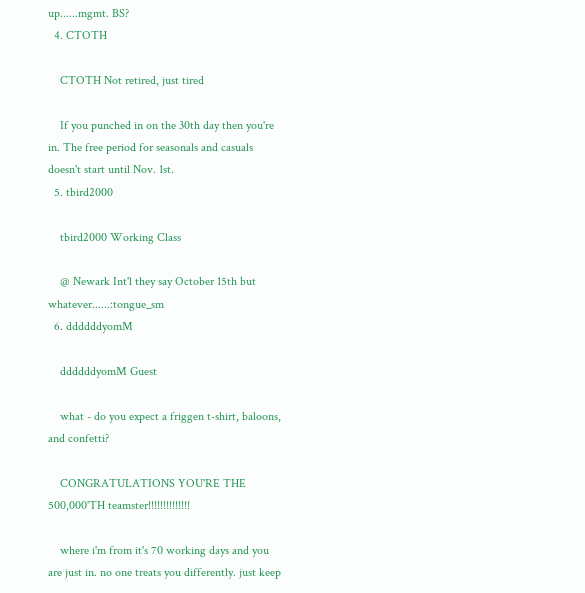up......mgmt. BS?
  4. CTOTH

    CTOTH Not retired, just tired

    If you punched in on the 30th day then you're in. The free period for seasonals and casuals doesn't start until Nov. 1st.
  5. tbird2000

    tbird2000 Working Class

    @ Newark Int'l they say October 15th but whatever......:tongue_sm
  6. ddddddyomM

    ddddddyomM Guest

    what - do you expect a friggen t-shirt, baloons, and confetti?

    CONGRATULATIONS YOU'RE THE 500,000'TH teamster!!!!!!!!!!!!!!

    where i'm from it's 70 working days and you are just in. no one treats you differently. just keep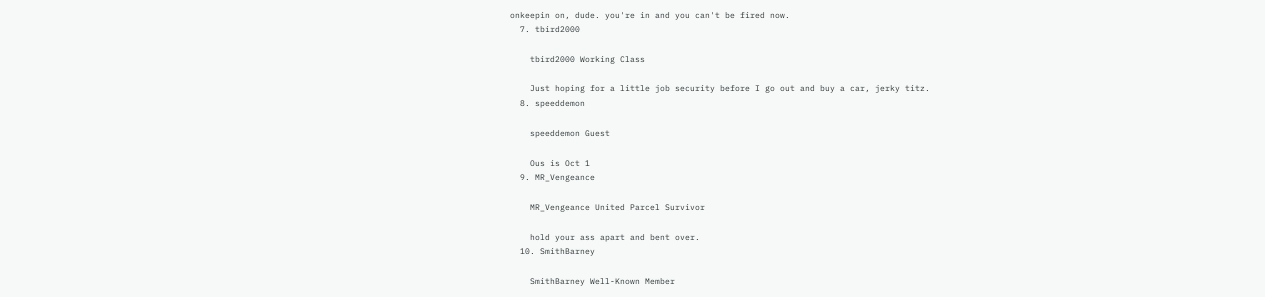onkeepin on, dude. you're in and you can't be fired now.
  7. tbird2000

    tbird2000 Working Class

    Just hoping for a little job security before I go out and buy a car, jerky titz.
  8. speeddemon

    speeddemon Guest

    Ous is Oct 1
  9. MR_Vengeance

    MR_Vengeance United Parcel Survivor

    hold your ass apart and bent over.
  10. SmithBarney

    SmithBarney Well-Known Member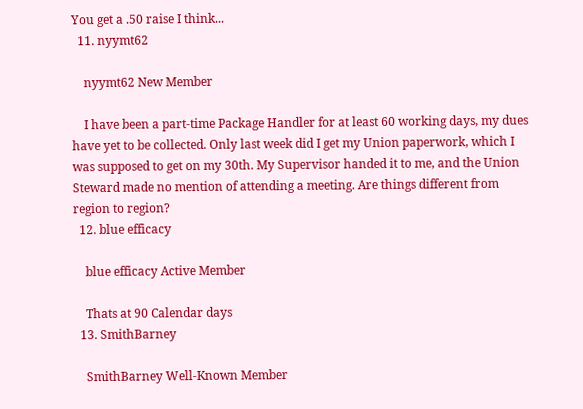You get a .50 raise I think...
  11. nyymt62

    nyymt62 New Member

    I have been a part-time Package Handler for at least 60 working days, my dues have yet to be collected. Only last week did I get my Union paperwork, which I was supposed to get on my 30th. My Supervisor handed it to me, and the Union Steward made no mention of attending a meeting. Are things different from region to region?
  12. blue efficacy

    blue efficacy Active Member

    Thats at 90 Calendar days
  13. SmithBarney

    SmithBarney Well-Known Member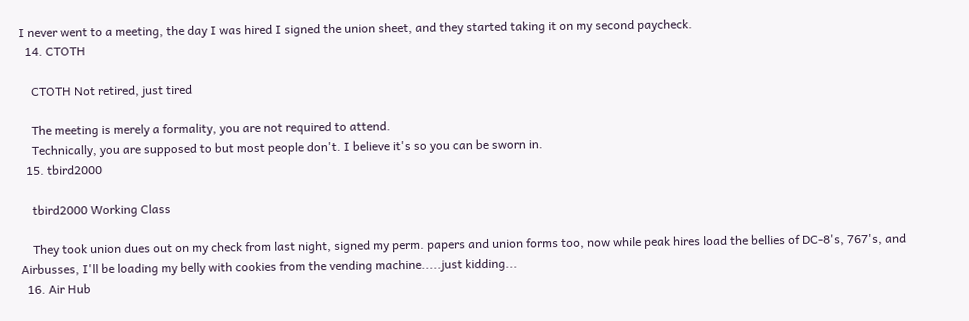I never went to a meeting, the day I was hired I signed the union sheet, and they started taking it on my second paycheck.
  14. CTOTH

    CTOTH Not retired, just tired

    The meeting is merely a formality, you are not required to attend.
    Technically, you are supposed to but most people don't. I believe it's so you can be sworn in.
  15. tbird2000

    tbird2000 Working Class

    They took union dues out on my check from last night, signed my perm. papers and union forms too, now while peak hires load the bellies of DC-8's, 767's, and Airbusses, I'll be loading my belly with cookies from the vending machine.....just kidding...
  16. Air Hub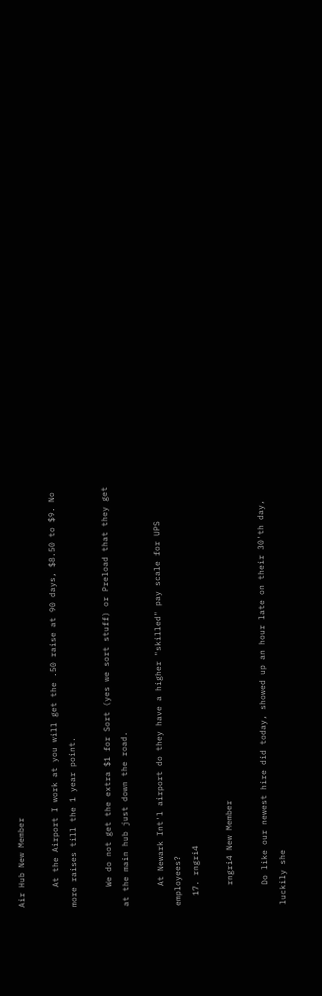Air Hub New Member

    At the Airport I work at you will get the .50 raise at 90 days, $8.50 to $9. No more raises till the 1 year point.

    We do not get the extra $1 for Sort (yes we sort stuff) or Preload that they get at the main hub just down the road.

    At Newark Int'l airport do they have a higher "skilled" pay scale for UPS employees?
  17. rngri4

    rngri4 New Member

    Do like our newest hire did today, showed up an hour late on their 30'th day, luckily she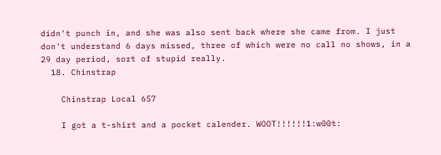didn't punch in, and she was also sent back where she came from. I just don't understand 6 days missed, three of which were no call no shows, in a 29 day period, sort of stupid really.
  18. Chinstrap

    Chinstrap Local 657

    I got a t-shirt and a pocket calender. WOOT!!!!!!1:w00t: